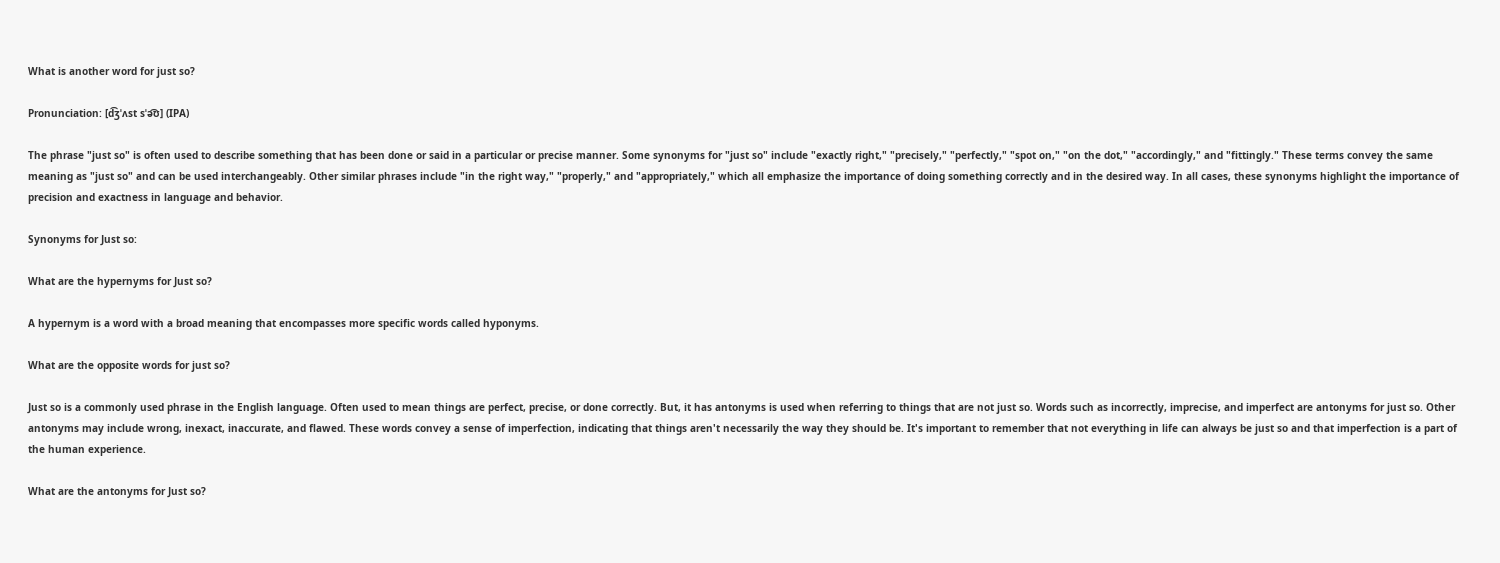What is another word for just so?

Pronunciation: [d͡ʒˈʌst sˈə͡ʊ] (IPA)

The phrase "just so" is often used to describe something that has been done or said in a particular or precise manner. Some synonyms for "just so" include "exactly right," "precisely," "perfectly," "spot on," "on the dot," "accordingly," and "fittingly." These terms convey the same meaning as "just so" and can be used interchangeably. Other similar phrases include "in the right way," "properly," and "appropriately," which all emphasize the importance of doing something correctly and in the desired way. In all cases, these synonyms highlight the importance of precision and exactness in language and behavior.

Synonyms for Just so:

What are the hypernyms for Just so?

A hypernym is a word with a broad meaning that encompasses more specific words called hyponyms.

What are the opposite words for just so?

Just so is a commonly used phrase in the English language. Often used to mean things are perfect, precise, or done correctly. But, it has antonyms is used when referring to things that are not just so. Words such as incorrectly, imprecise, and imperfect are antonyms for just so. Other antonyms may include wrong, inexact, inaccurate, and flawed. These words convey a sense of imperfection, indicating that things aren't necessarily the way they should be. It's important to remember that not everything in life can always be just so and that imperfection is a part of the human experience.

What are the antonyms for Just so?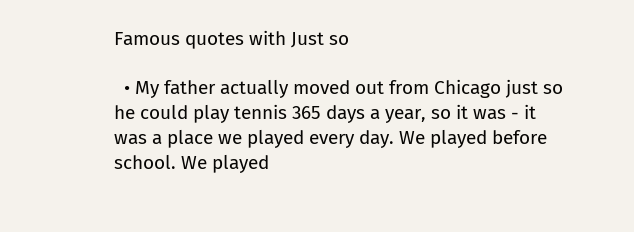Famous quotes with Just so

  • My father actually moved out from Chicago just so he could play tennis 365 days a year, so it was - it was a place we played every day. We played before school. We played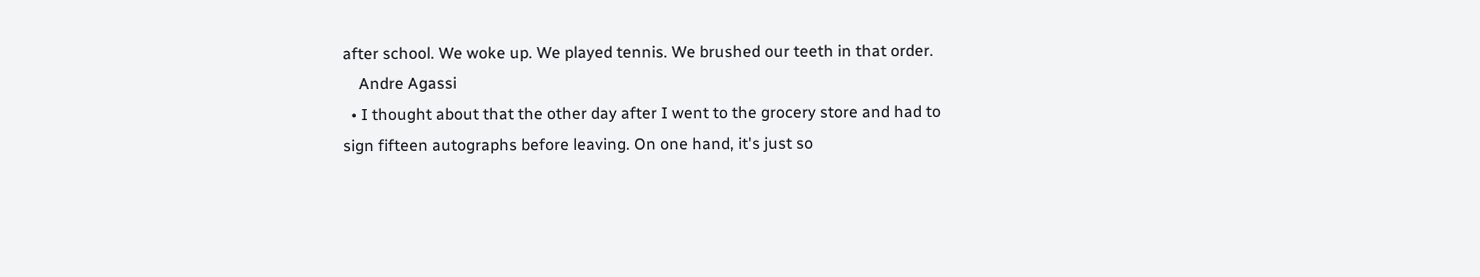after school. We woke up. We played tennis. We brushed our teeth in that order.
    Andre Agassi
  • I thought about that the other day after I went to the grocery store and had to sign fifteen autographs before leaving. On one hand, it's just so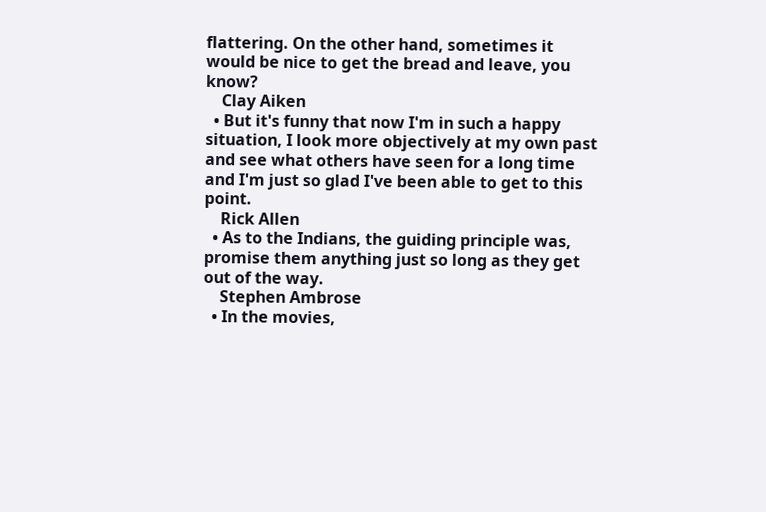flattering. On the other hand, sometimes it would be nice to get the bread and leave, you know?
    Clay Aiken
  • But it's funny that now I'm in such a happy situation, I look more objectively at my own past and see what others have seen for a long time and I'm just so glad I've been able to get to this point.
    Rick Allen
  • As to the Indians, the guiding principle was, promise them anything just so long as they get out of the way.
    Stephen Ambrose
  • In the movies,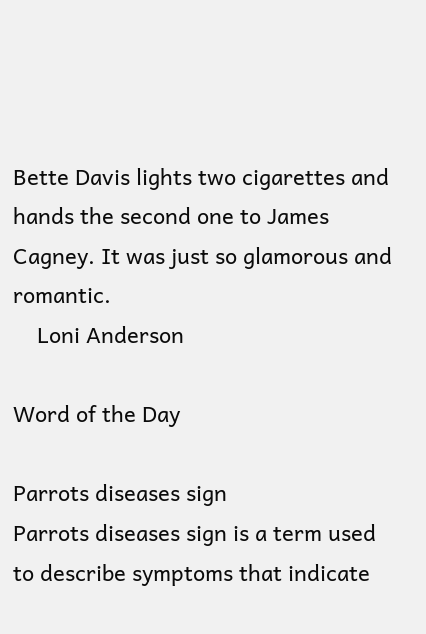Bette Davis lights two cigarettes and hands the second one to James Cagney. It was just so glamorous and romantic.
    Loni Anderson

Word of the Day

Parrots diseases sign
Parrots diseases sign is a term used to describe symptoms that indicate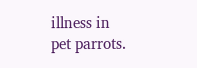illness in pet parrots.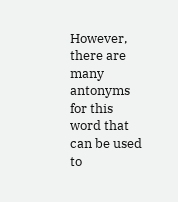However, there are many antonyms for this word that can be used to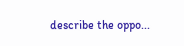describe the oppo...